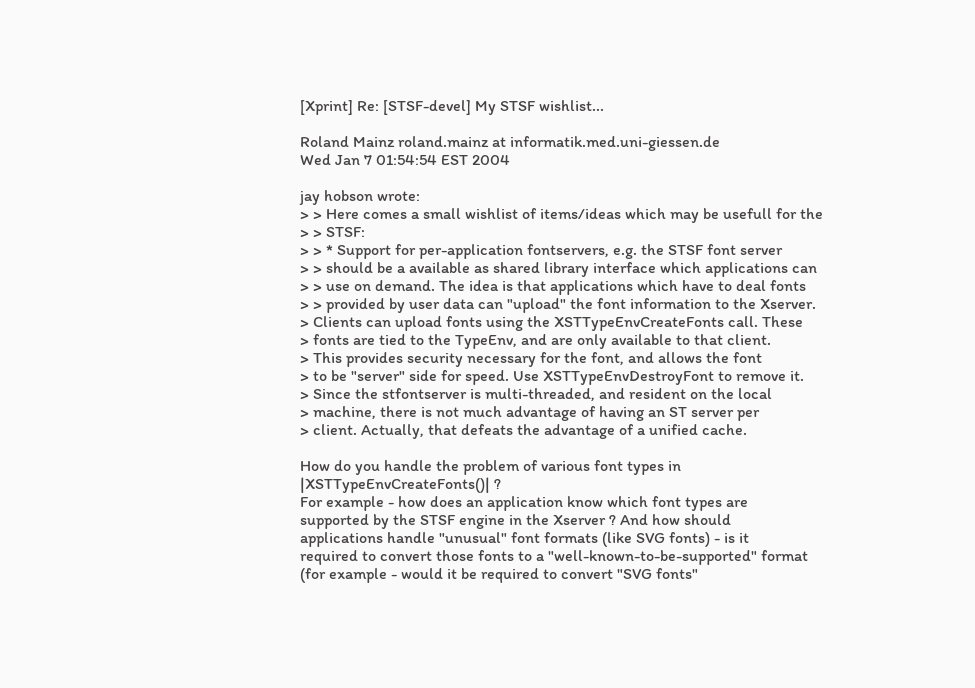[Xprint] Re: [STSF-devel] My STSF wishlist...

Roland Mainz roland.mainz at informatik.med.uni-giessen.de
Wed Jan 7 01:54:54 EST 2004

jay hobson wrote:
> > Here comes a small wishlist of items/ideas which may be usefull for the
> > STSF:
> > * Support for per-application fontservers, e.g. the STSF font server
> > should be a available as shared library interface which applications can
> > use on demand. The idea is that applications which have to deal fonts
> > provided by user data can "upload" the font information to the Xserver.
> Clients can upload fonts using the XSTTypeEnvCreateFonts call. These
> fonts are tied to the TypeEnv, and are only available to that client.
> This provides security necessary for the font, and allows the font
> to be "server" side for speed. Use XSTTypeEnvDestroyFont to remove it.
> Since the stfontserver is multi-threaded, and resident on the local
> machine, there is not much advantage of having an ST server per
> client. Actually, that defeats the advantage of a unified cache.

How do you handle the problem of various font types in
|XSTTypeEnvCreateFonts()| ?
For example - how does an application know which font types are
supported by the STSF engine in the Xserver ? And how should
applications handle "unusual" font formats (like SVG fonts) - is it
required to convert those fonts to a "well-known-to-be-supported" format
(for example - would it be required to convert "SVG fonts"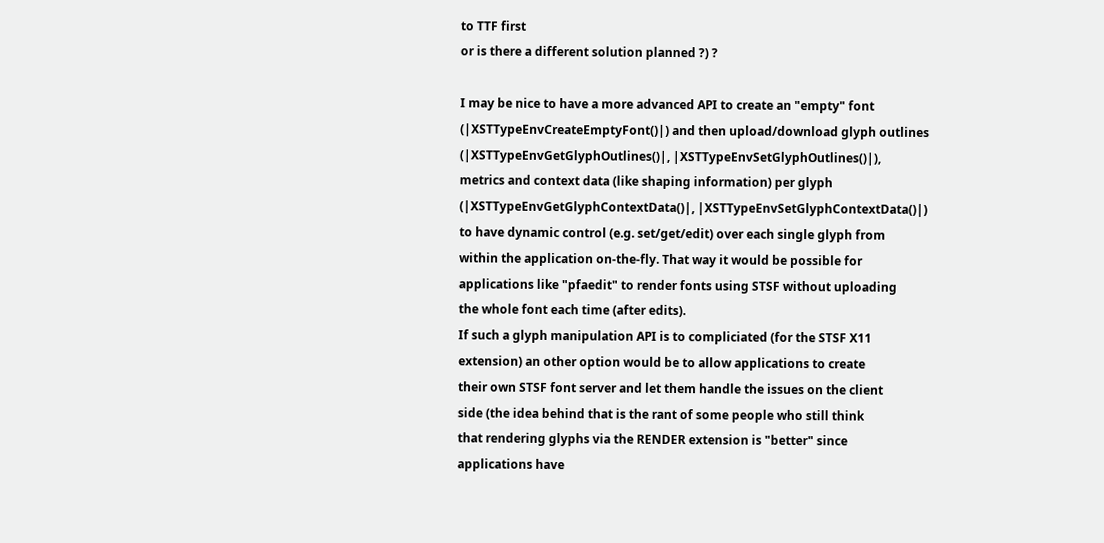to TTF first
or is there a different solution planned ?) ?

I may be nice to have a more advanced API to create an "empty" font
(|XSTTypeEnvCreateEmptyFont()|) and then upload/download glyph outlines
(|XSTTypeEnvGetGlyphOutlines()|, |XSTTypeEnvSetGlyphOutlines()|),
metrics and context data (like shaping information) per glyph
(|XSTTypeEnvGetGlyphContextData()|, |XSTTypeEnvSetGlyphContextData()|)
to have dynamic control (e.g. set/get/edit) over each single glyph from
within the application on-the-fly. That way it would be possible for
applications like "pfaedit" to render fonts using STSF without uploading
the whole font each time (after edits).
If such a glyph manipulation API is to compliciated (for the STSF X11
extension) an other option would be to allow applications to create
their own STSF font server and let them handle the issues on the client
side (the idea behind that is the rant of some people who still think
that rendering glyphs via the RENDER extension is "better" since
applications have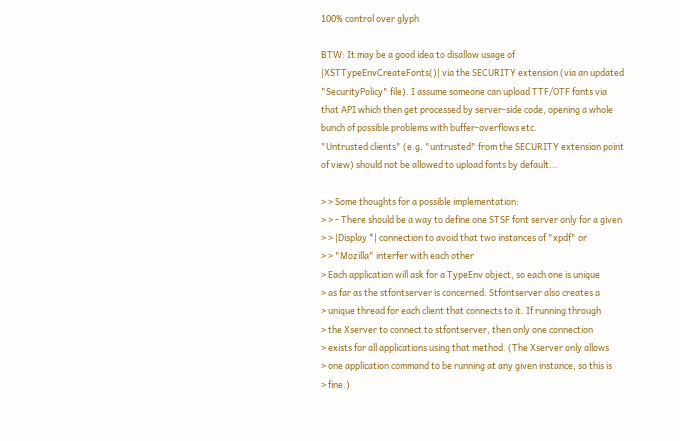100% control over glyph

BTW: It may be a good idea to disallow usage of
|XSTTypeEnvCreateFonts()| via the SECURITY extension (via an updated
"SecurityPolicy" file). I assume someone can upload TTF/OTF fonts via
that API which then get processed by server-side code, opening a whole
bunch of possible problems with buffer-overflows etc.
"Untrusted clients" (e.g. "untrusted" from the SECURITY extension point
of view) should not be allowed to upload fonts by default...

> > Some thoughts for a possible implementation:
> > - There should be a way to define one STSF font server only for a given
> > |Display *| connection to avoid that two instances of "xpdf" or
> > "Mozilla" interfer with each other
> Each application will ask for a TypeEnv object, so each one is unique
> as far as the stfontserver is concerned. Stfontserver also creates a
> unique thread for each client that connects to it. If running through
> the Xserver to connect to stfontserver, then only one connection
> exists for all applications using that method. (The Xserver only allows
> one application command to be running at any given instance, so this is
> fine.)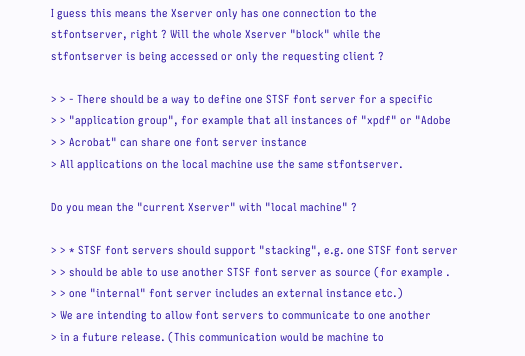I guess this means the Xserver only has one connection to the
stfontserver, right ? Will the whole Xserver "block" while the
stfontserver is being accessed or only the requesting client ?

> > - There should be a way to define one STSF font server for a specific
> > "application group", for example that all instances of "xpdf" or "Adobe
> > Acrobat" can share one font server instance
> All applications on the local machine use the same stfontserver.

Do you mean the "current Xserver" with "local machine" ?

> > * STSF font servers should support "stacking", e.g. one STSF font server
> > should be able to use another STSF font server as source (for example .
> > one "internal" font server includes an external instance etc.)
> We are intending to allow font servers to communicate to one another
> in a future release. (This communication would be machine to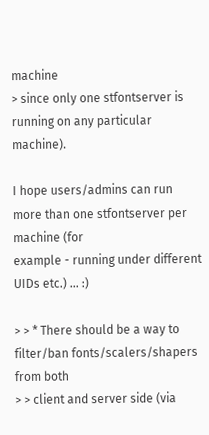machine
> since only one stfontserver is running on any particular machine).

I hope users/admins can run more than one stfontserver per machine (for
example - running under different UIDs etc.) ... :)

> > * There should be a way to filter/ban fonts/scalers/shapers from both
> > client and server side (via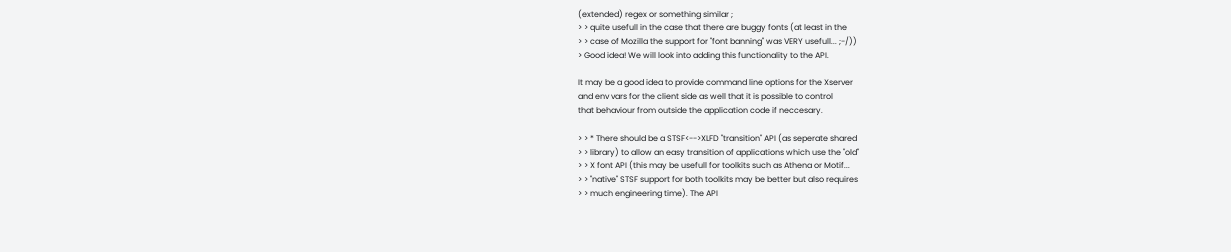(extended) regex or something similar ;
> > quite usefull in the case that there are buggy fonts (at least in the
> > case of Mozilla the support for "font banning" was VERY usefull... ;-/))
> Good idea! We will look into adding this functionality to the API.

It may be a good idea to provide command line options for the Xserver
and env vars for the client side as well that it is possible to control
that behaviour from outside the application code if neccesary.

> > * There should be a STSF<-->XLFD "transition" API (as seperate shared
> > library) to allow an easy transition of applications which use the "old"
> > X font API (this may be usefull for toolkits such as Athena or Motif...
> > "native" STSF support for both toolkits may be better but also requires
> > much engineering time). The API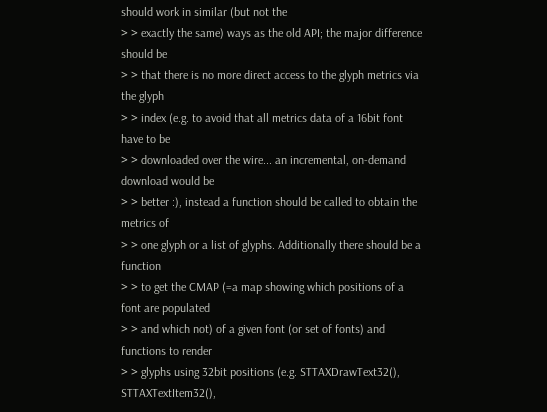should work in similar (but not the
> > exactly the same) ways as the old API; the major difference should be
> > that there is no more direct access to the glyph metrics via the glyph
> > index (e.g. to avoid that all metrics data of a 16bit font have to be
> > downloaded over the wire... an incremental, on-demand download would be
> > better :), instead a function should be called to obtain the metrics of
> > one glyph or a list of glyphs. Additionally there should be a function
> > to get the CMAP (=a map showing which positions of a font are populated
> > and which not) of a given font (or set of fonts) and functions to render
> > glyphs using 32bit positions (e.g. STTAXDrawText32(), STTAXTextItem32(),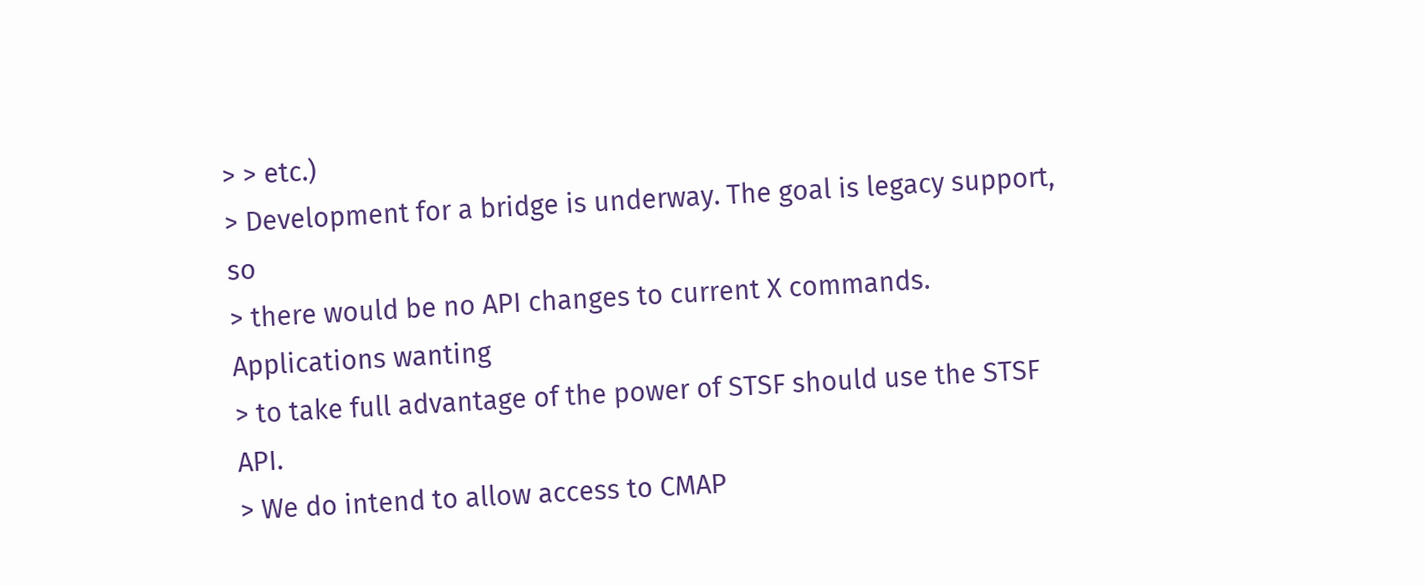> > etc.)
> Development for a bridge is underway. The goal is legacy support, so
> there would be no API changes to current X commands. Applications wanting
> to take full advantage of the power of STSF should use the STSF API.
> We do intend to allow access to CMAP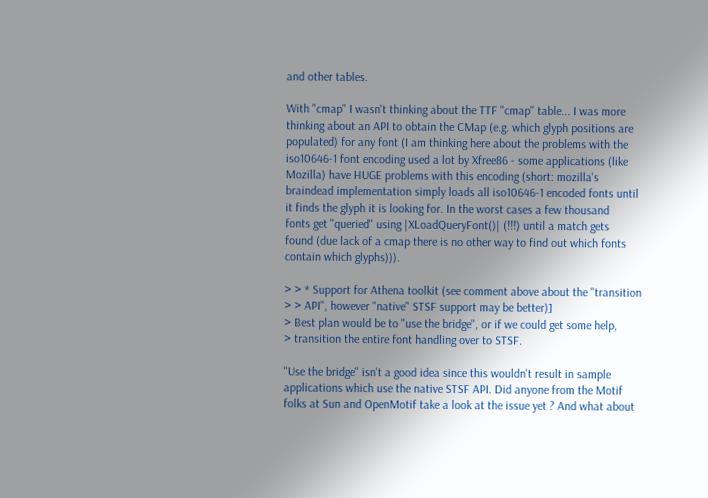and other tables.

With "cmap" I wasn't thinking about the TTF "cmap" table... I was more
thinking about an API to obtain the CMap (e.g. which glyph positions are
populated) for any font (I am thinking here about the problems with the
iso10646-1 font encoding used a lot by Xfree86 - some applications (like
Mozilla) have HUGE problems with this encoding (short: mozilla's
braindead implementation simply loads all iso10646-1 encoded fonts until
it finds the glyph it is looking for. In the worst cases a few thousand
fonts get "queried" using |XLoadQueryFont()| (!!!) until a match gets
found (due lack of a cmap there is no other way to find out which fonts
contain which glyphs))).

> > * Support for Athena toolkit (see comment above about the "transition
> > API", however "native" STSF support may be better)]
> Best plan would be to "use the bridge", or if we could get some help,
> transition the entire font handling over to STSF.

"Use the bridge" isn't a good idea since this wouldn't result in sample
applications which use the native STSF API. Did anyone from the Motif
folks at Sun and OpenMotif take a look at the issue yet ? And what about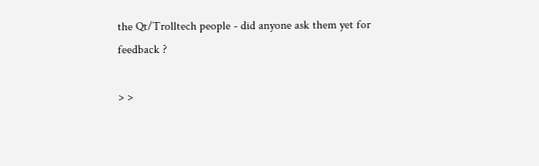the Qt/Trolltech people - did anyone ask them yet for feedback ?

> >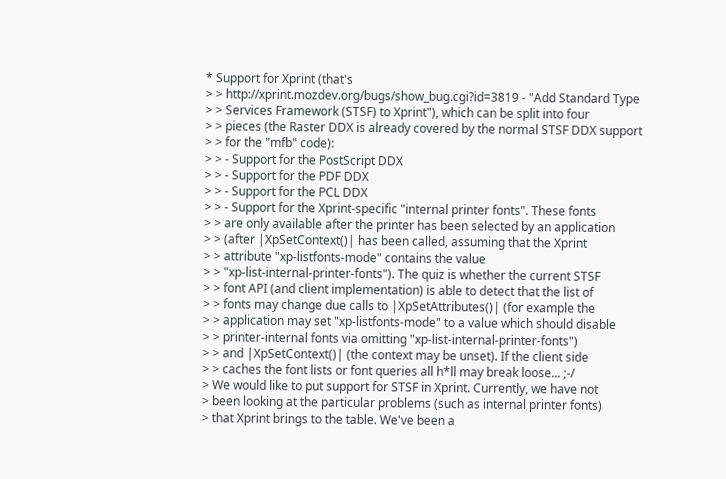* Support for Xprint (that's
> > http://xprint.mozdev.org/bugs/show_bug.cgi?id=3819 - "Add Standard Type
> > Services Framework (STSF) to Xprint"), which can be split into four
> > pieces (the Raster DDX is already covered by the normal STSF DDX support
> > for the "mfb" code):
> > - Support for the PostScript DDX
> > - Support for the PDF DDX
> > - Support for the PCL DDX
> > - Support for the Xprint-specific "internal printer fonts". These fonts
> > are only available after the printer has been selected by an application
> > (after |XpSetContext()| has been called, assuming that the Xprint
> > attribute "xp-listfonts-mode" contains the value
> > "xp-list-internal-printer-fonts"). The quiz is whether the current STSF
> > font API (and client implementation) is able to detect that the list of
> > fonts may change due calls to |XpSetAttributes()| (for example the
> > application may set "xp-listfonts-mode" to a value which should disable
> > printer-internal fonts via omitting "xp-list-internal-printer-fonts")
> > and |XpSetContext()| (the context may be unset). If the client side
> > caches the font lists or font queries all h*ll may break loose... ;-/
> We would like to put support for STSF in Xprint. Currently, we have not
> been looking at the particular problems (such as internal printer fonts)
> that Xprint brings to the table. We've been a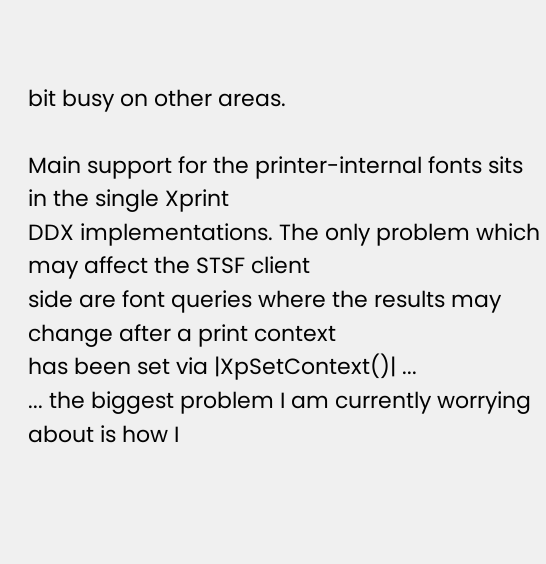bit busy on other areas.

Main support for the printer-internal fonts sits in the single Xprint
DDX implementations. The only problem which may affect the STSF client
side are font queries where the results may change after a print context
has been set via |XpSetContext()| ...
... the biggest problem I am currently worrying about is how I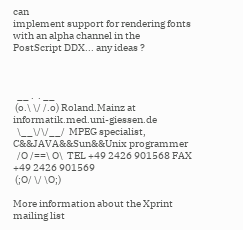can
implement support for rendering fonts with an alpha channel in the
PostScript DDX... any ideas ?



  __ .  . __
 (o.\ \/ /.o) Roland.Mainz at informatik.med.uni-giessen.de
  \__\/\/__/  MPEG specialist, C&&JAVA&&Sun&&Unix programmer
  /O /==\ O\  TEL +49 2426 901568 FAX +49 2426 901569
 (;O/ \/ \O;)

More information about the Xprint mailing list